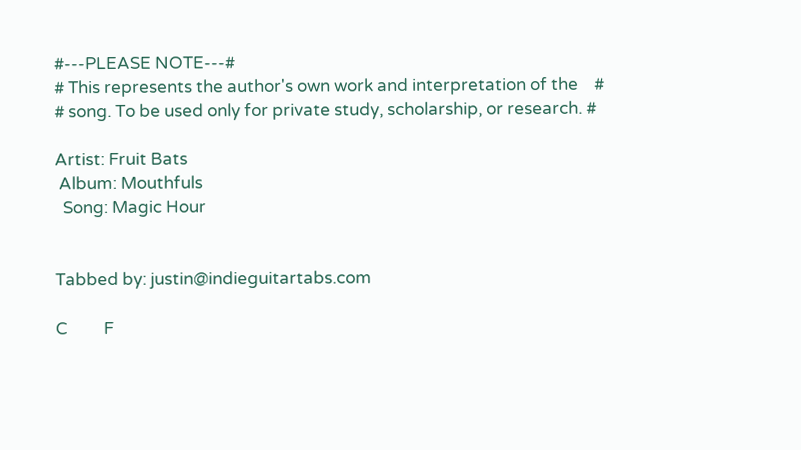#---PLEASE NOTE---#
# This represents the author's own work and interpretation of the    #
# song. To be used only for private study, scholarship, or research. #

Artist: Fruit Bats
 Album: Mouthfuls
  Song: Magic Hour


Tabbed by: justin@indieguitartabs.com

C         F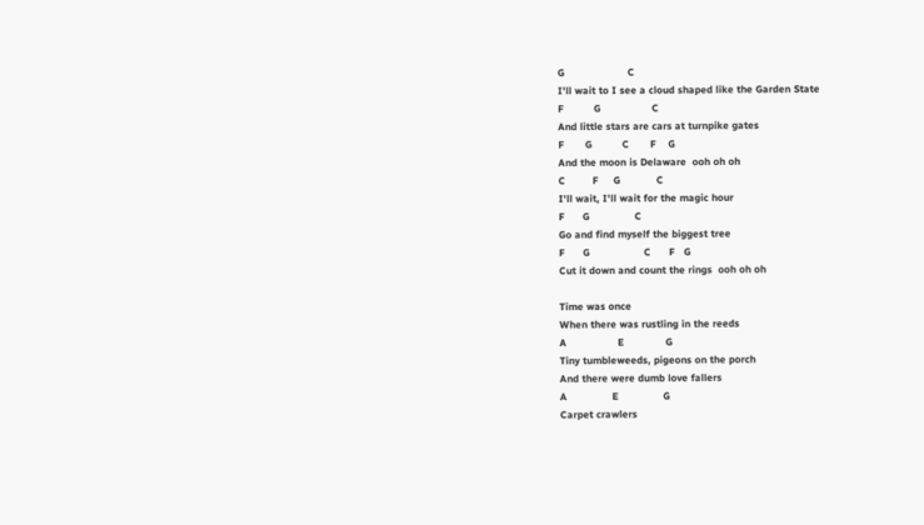G                     C
I'll wait to I see a cloud shaped like the Garden State
F          G                 C
And little stars are cars at turnpike gates
F       G          C       F    G
And the moon is Delaware  ooh oh oh
C         F     G            C
I'll wait, I'll wait for the magic hour
F      G               C
Go and find myself the biggest tree
F      G                  C      F   G
Cut it down and count the rings  ooh oh oh

Time was once
When there was rustling in the reeds
A                 E              G
Tiny tumbleweeds, pigeons on the porch
And there were dumb love fallers
A               E               G
Carpet crawlers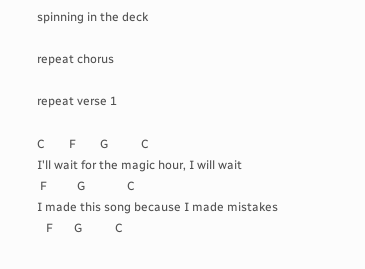spinning in the deck

repeat chorus

repeat verse 1

C        F        G           C
I'll wait for the magic hour, I will wait
 F          G              C
I made this song because I made mistakes
   F       G           C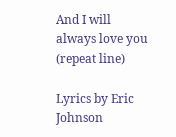And I will always love you (repeat line)

Lyrics by Eric Johnson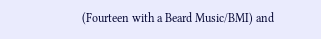(Fourteen with a Beard Music/BMI) and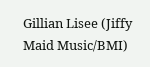Gillian Lisee (Jiffy Maid Music/BMI)